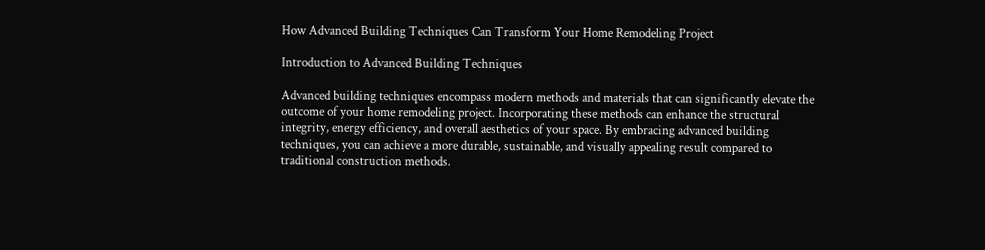How Advanced Building Techniques Can Transform Your Home Remodeling Project

Introduction to Advanced Building Techniques

Advanced building techniques encompass modern methods and materials that can significantly elevate the outcome of your home remodeling project. Incorporating these methods can enhance the structural integrity, energy efficiency, and overall aesthetics of your space. By embracing advanced building techniques, you can achieve a more durable, sustainable, and visually appealing result compared to traditional construction methods.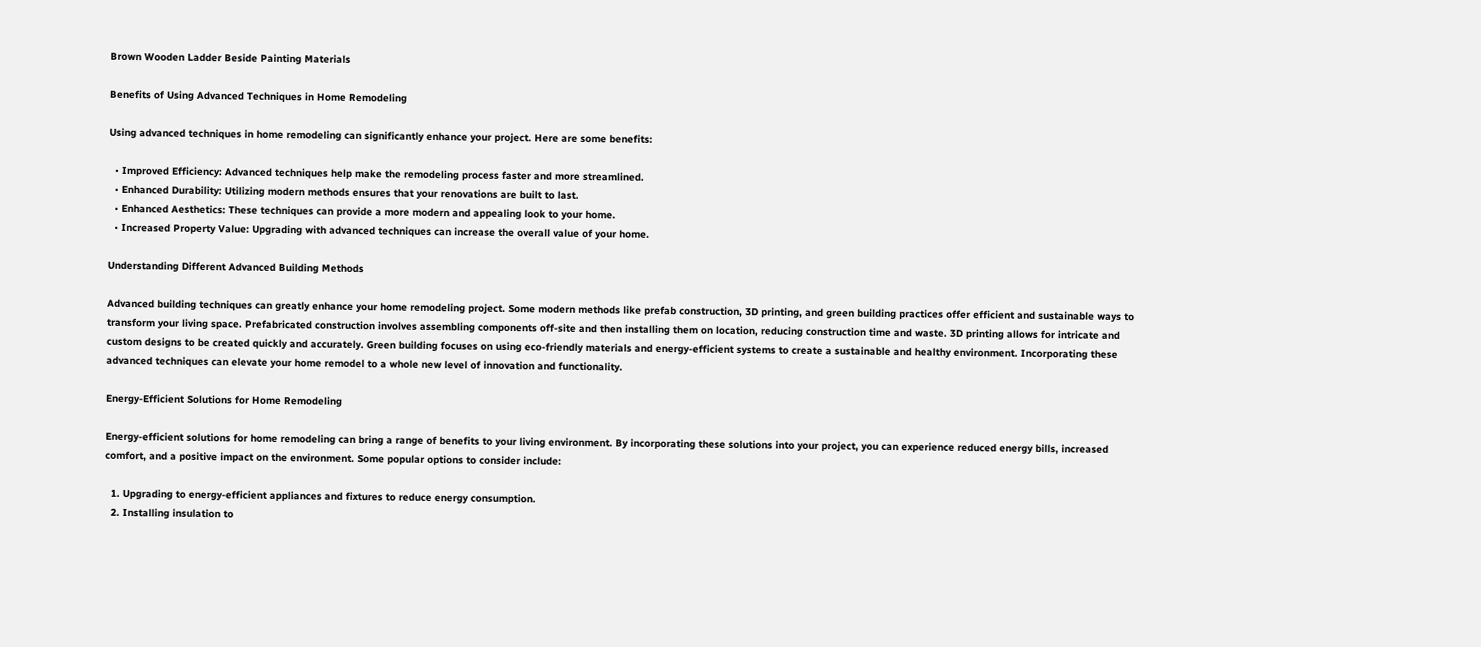Brown Wooden Ladder Beside Painting Materials

Benefits of Using Advanced Techniques in Home Remodeling

Using advanced techniques in home remodeling can significantly enhance your project. Here are some benefits:

  • Improved Efficiency: Advanced techniques help make the remodeling process faster and more streamlined.
  • Enhanced Durability: Utilizing modern methods ensures that your renovations are built to last.
  • Enhanced Aesthetics: These techniques can provide a more modern and appealing look to your home.
  • Increased Property Value: Upgrading with advanced techniques can increase the overall value of your home.

Understanding Different Advanced Building Methods

Advanced building techniques can greatly enhance your home remodeling project. Some modern methods like prefab construction, 3D printing, and green building practices offer efficient and sustainable ways to transform your living space. Prefabricated construction involves assembling components off-site and then installing them on location, reducing construction time and waste. 3D printing allows for intricate and custom designs to be created quickly and accurately. Green building focuses on using eco-friendly materials and energy-efficient systems to create a sustainable and healthy environment. Incorporating these advanced techniques can elevate your home remodel to a whole new level of innovation and functionality.

Energy-Efficient Solutions for Home Remodeling

Energy-efficient solutions for home remodeling can bring a range of benefits to your living environment. By incorporating these solutions into your project, you can experience reduced energy bills, increased comfort, and a positive impact on the environment. Some popular options to consider include:

  1. Upgrading to energy-efficient appliances and fixtures to reduce energy consumption.
  2. Installing insulation to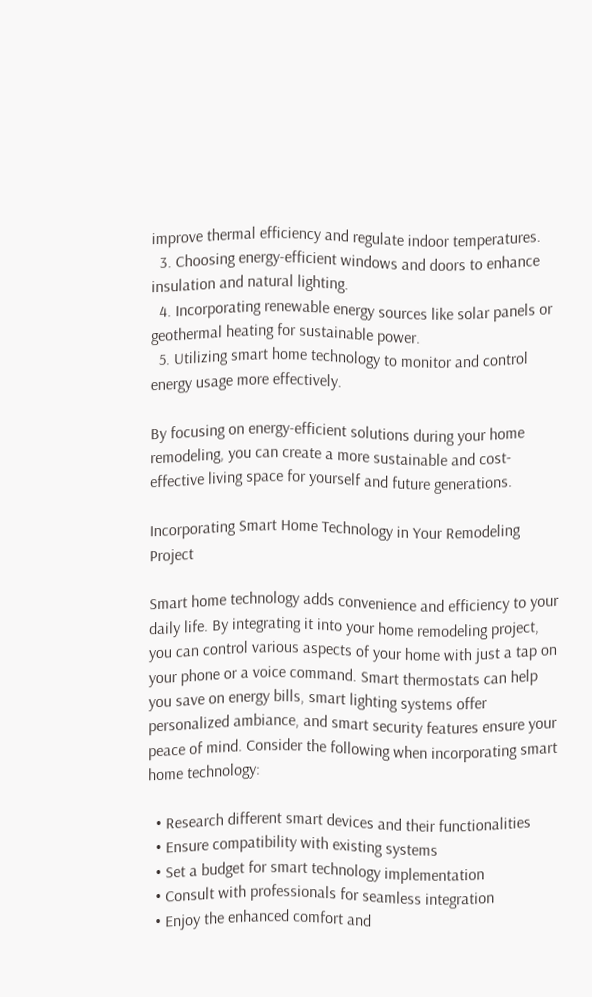improve thermal efficiency and regulate indoor temperatures.
  3. Choosing energy-efficient windows and doors to enhance insulation and natural lighting.
  4. Incorporating renewable energy sources like solar panels or geothermal heating for sustainable power.
  5. Utilizing smart home technology to monitor and control energy usage more effectively.

By focusing on energy-efficient solutions during your home remodeling, you can create a more sustainable and cost-effective living space for yourself and future generations.

Incorporating Smart Home Technology in Your Remodeling Project

Smart home technology adds convenience and efficiency to your daily life. By integrating it into your home remodeling project, you can control various aspects of your home with just a tap on your phone or a voice command. Smart thermostats can help you save on energy bills, smart lighting systems offer personalized ambiance, and smart security features ensure your peace of mind. Consider the following when incorporating smart home technology:

  • Research different smart devices and their functionalities
  • Ensure compatibility with existing systems
  • Set a budget for smart technology implementation
  • Consult with professionals for seamless integration
  • Enjoy the enhanced comfort and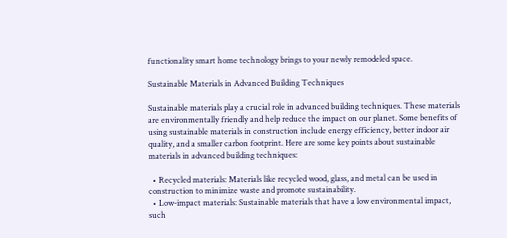functionality smart home technology brings to your newly remodeled space.

Sustainable Materials in Advanced Building Techniques

Sustainable materials play a crucial role in advanced building techniques. These materials are environmentally friendly and help reduce the impact on our planet. Some benefits of using sustainable materials in construction include energy efficiency, better indoor air quality, and a smaller carbon footprint. Here are some key points about sustainable materials in advanced building techniques:

  • Recycled materials: Materials like recycled wood, glass, and metal can be used in construction to minimize waste and promote sustainability.
  • Low-impact materials: Sustainable materials that have a low environmental impact, such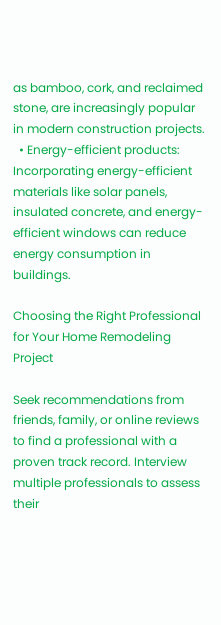as bamboo, cork, and reclaimed stone, are increasingly popular in modern construction projects.
  • Energy-efficient products: Incorporating energy-efficient materials like solar panels, insulated concrete, and energy-efficient windows can reduce energy consumption in buildings.

Choosing the Right Professional for Your Home Remodeling Project

Seek recommendations from friends, family, or online reviews to find a professional with a proven track record. Interview multiple professionals to assess their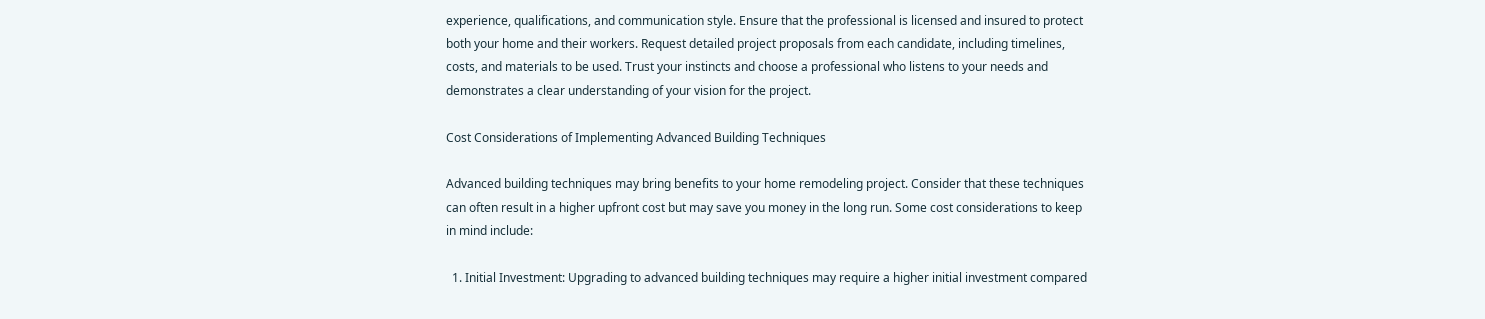experience, qualifications, and communication style. Ensure that the professional is licensed and insured to protect both your home and their workers. Request detailed project proposals from each candidate, including timelines, costs, and materials to be used. Trust your instincts and choose a professional who listens to your needs and demonstrates a clear understanding of your vision for the project.

Cost Considerations of Implementing Advanced Building Techniques

Advanced building techniques may bring benefits to your home remodeling project. Consider that these techniques can often result in a higher upfront cost but may save you money in the long run. Some cost considerations to keep in mind include:

  1. Initial Investment: Upgrading to advanced building techniques may require a higher initial investment compared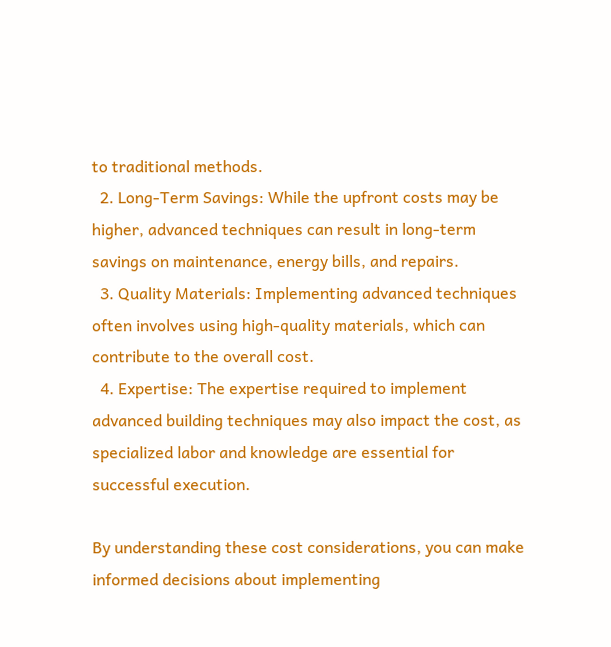to traditional methods.
  2. Long-Term Savings: While the upfront costs may be higher, advanced techniques can result in long-term savings on maintenance, energy bills, and repairs.
  3. Quality Materials: Implementing advanced techniques often involves using high-quality materials, which can contribute to the overall cost.
  4. Expertise: The expertise required to implement advanced building techniques may also impact the cost, as specialized labor and knowledge are essential for successful execution.

By understanding these cost considerations, you can make informed decisions about implementing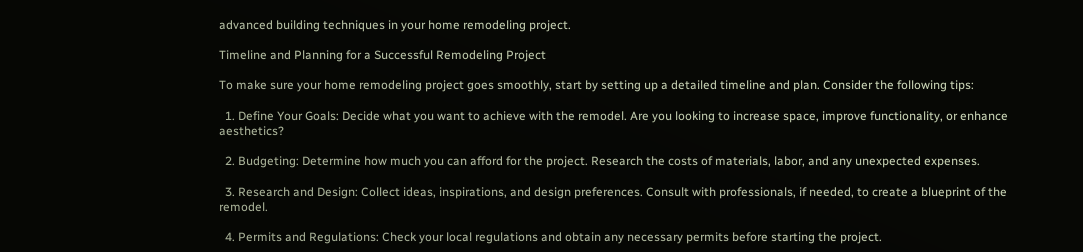advanced building techniques in your home remodeling project.

Timeline and Planning for a Successful Remodeling Project

To make sure your home remodeling project goes smoothly, start by setting up a detailed timeline and plan. Consider the following tips:

  1. Define Your Goals: Decide what you want to achieve with the remodel. Are you looking to increase space, improve functionality, or enhance aesthetics?

  2. Budgeting: Determine how much you can afford for the project. Research the costs of materials, labor, and any unexpected expenses.

  3. Research and Design: Collect ideas, inspirations, and design preferences. Consult with professionals, if needed, to create a blueprint of the remodel.

  4. Permits and Regulations: Check your local regulations and obtain any necessary permits before starting the project.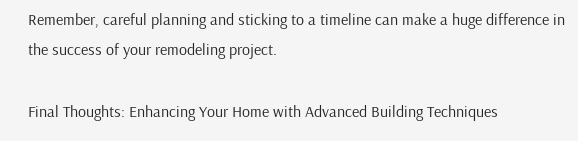Remember, careful planning and sticking to a timeline can make a huge difference in the success of your remodeling project.

Final Thoughts: Enhancing Your Home with Advanced Building Techniques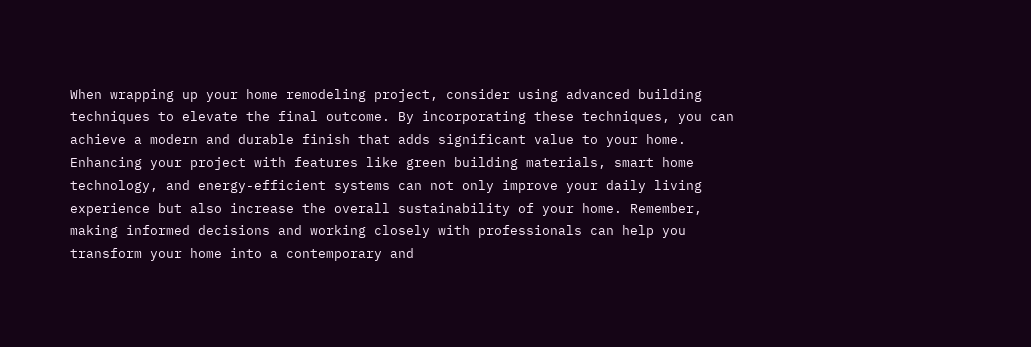When wrapping up your home remodeling project, consider using advanced building techniques to elevate the final outcome. By incorporating these techniques, you can achieve a modern and durable finish that adds significant value to your home. Enhancing your project with features like green building materials, smart home technology, and energy-efficient systems can not only improve your daily living experience but also increase the overall sustainability of your home. Remember, making informed decisions and working closely with professionals can help you transform your home into a contemporary and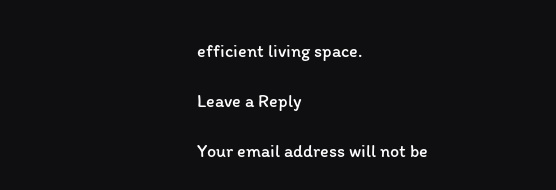efficient living space.

Leave a Reply

Your email address will not be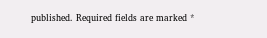published. Required fields are marked *